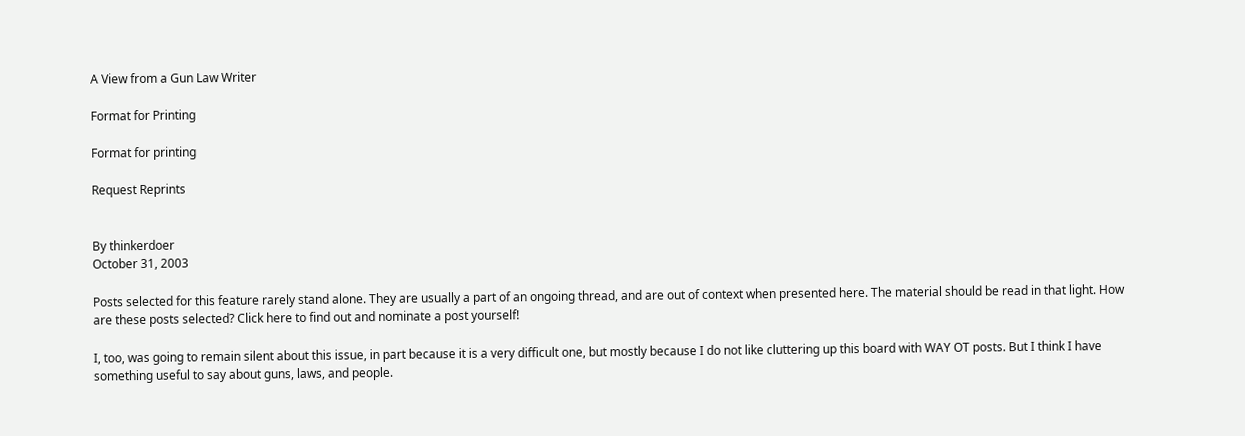A View from a Gun Law Writer

Format for Printing

Format for printing

Request Reprints


By thinkerdoer
October 31, 2003

Posts selected for this feature rarely stand alone. They are usually a part of an ongoing thread, and are out of context when presented here. The material should be read in that light. How are these posts selected? Click here to find out and nominate a post yourself!

I, too, was going to remain silent about this issue, in part because it is a very difficult one, but mostly because I do not like cluttering up this board with WAY OT posts. But I think I have something useful to say about guns, laws, and people.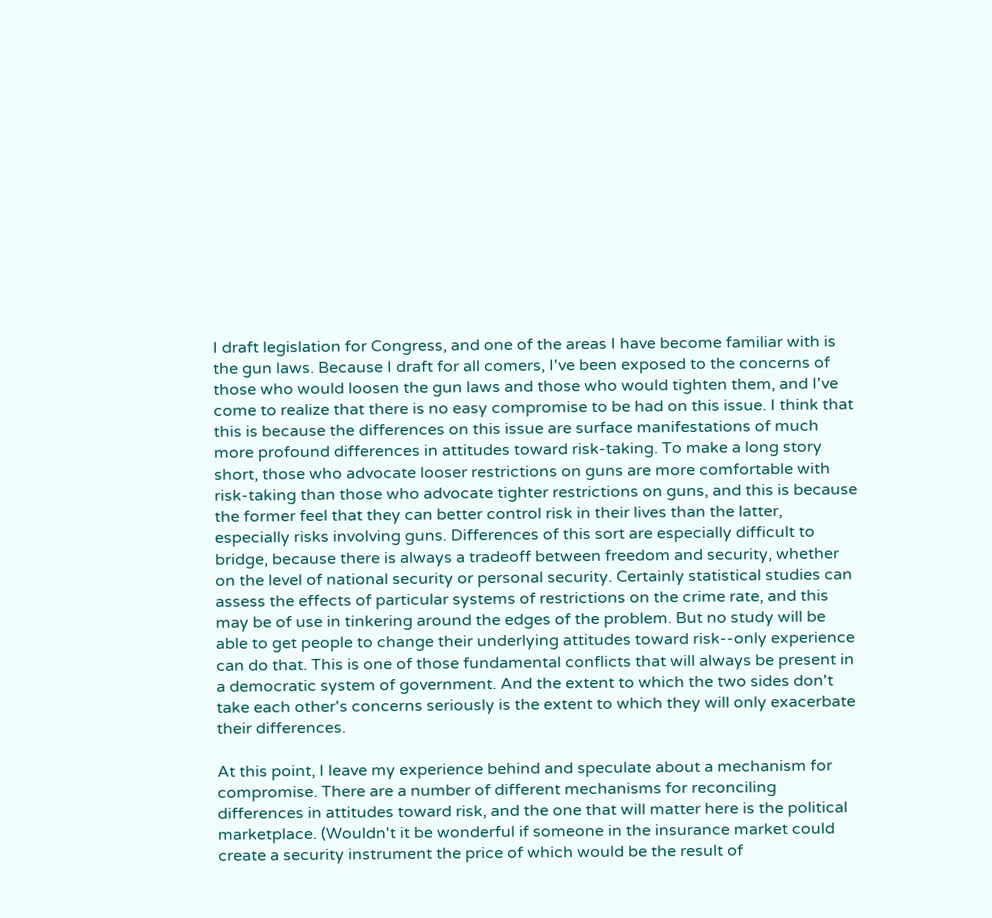I draft legislation for Congress, and one of the areas I have become familiar with is the gun laws. Because I draft for all comers, I've been exposed to the concerns of those who would loosen the gun laws and those who would tighten them, and I've come to realize that there is no easy compromise to be had on this issue. I think that this is because the differences on this issue are surface manifestations of much more profound differences in attitudes toward risk-taking. To make a long story short, those who advocate looser restrictions on guns are more comfortable with risk-taking than those who advocate tighter restrictions on guns, and this is because the former feel that they can better control risk in their lives than the latter, especially risks involving guns. Differences of this sort are especially difficult to bridge, because there is always a tradeoff between freedom and security, whether on the level of national security or personal security. Certainly statistical studies can assess the effects of particular systems of restrictions on the crime rate, and this may be of use in tinkering around the edges of the problem. But no study will be able to get people to change their underlying attitudes toward risk--only experience can do that. This is one of those fundamental conflicts that will always be present in a democratic system of government. And the extent to which the two sides don't take each other's concerns seriously is the extent to which they will only exacerbate their differences.

At this point, I leave my experience behind and speculate about a mechanism for compromise. There are a number of different mechanisms for reconciling differences in attitudes toward risk, and the one that will matter here is the political marketplace. (Wouldn't it be wonderful if someone in the insurance market could create a security instrument the price of which would be the result of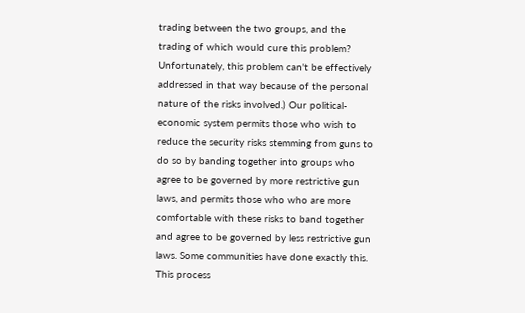trading between the two groups, and the trading of which would cure this problem? Unfortunately, this problem can't be effectively addressed in that way because of the personal nature of the risks involved.) Our political-economic system permits those who wish to reduce the security risks stemming from guns to do so by banding together into groups who agree to be governed by more restrictive gun laws, and permits those who who are more comfortable with these risks to band together and agree to be governed by less restrictive gun laws. Some communities have done exactly this. This process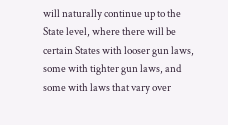will naturally continue up to the State level, where there will be certain States with looser gun laws, some with tighter gun laws, and some with laws that vary over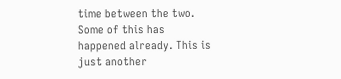time between the two. Some of this has happened already. This is just another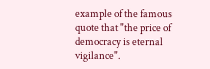example of the famous quote that "the price of democracy is eternal vigilance".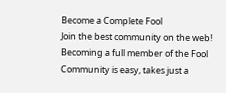Become a Complete Fool
Join the best community on the web! Becoming a full member of the Fool Community is easy, takes just a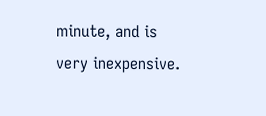minute, and is very inexpensive.